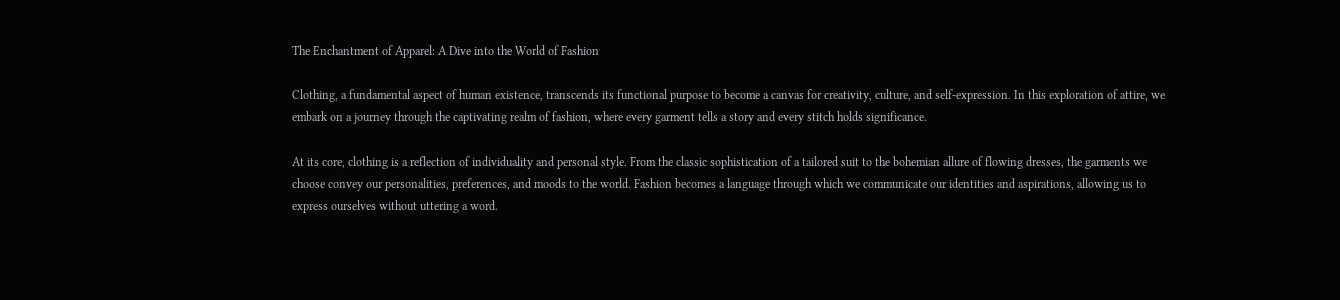The Enchantment of Apparel: A Dive into the World of Fashion

Clothing, a fundamental aspect of human existence, transcends its functional purpose to become a canvas for creativity, culture, and self-expression. In this exploration of attire, we embark on a journey through the captivating realm of fashion, where every garment tells a story and every stitch holds significance.

At its core, clothing is a reflection of individuality and personal style. From the classic sophistication of a tailored suit to the bohemian allure of flowing dresses, the garments we choose convey our personalities, preferences, and moods to the world. Fashion becomes a language through which we communicate our identities and aspirations, allowing us to express ourselves without uttering a word.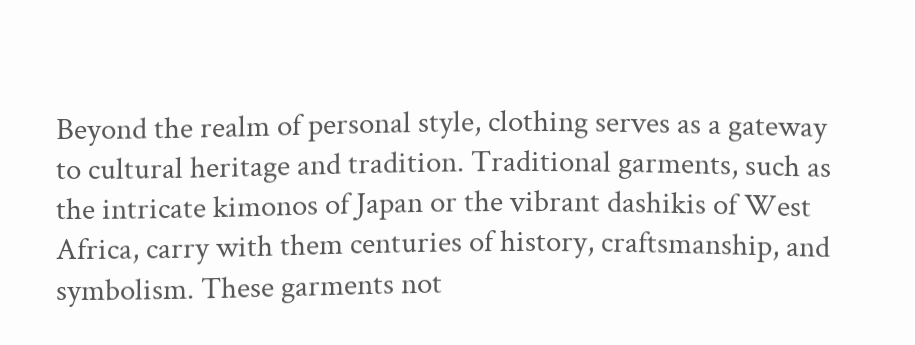Beyond the realm of personal style, clothing serves as a gateway to cultural heritage and tradition. Traditional garments, such as the intricate kimonos of Japan or the vibrant dashikis of West Africa, carry with them centuries of history, craftsmanship, and symbolism. These garments not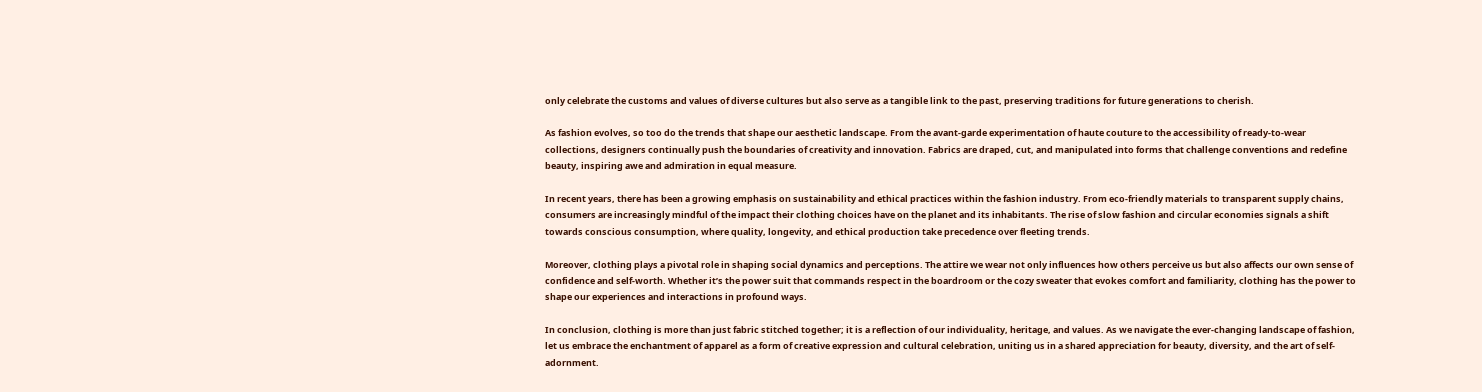only celebrate the customs and values of diverse cultures but also serve as a tangible link to the past, preserving traditions for future generations to cherish.

As fashion evolves, so too do the trends that shape our aesthetic landscape. From the avant-garde experimentation of haute couture to the accessibility of ready-to-wear collections, designers continually push the boundaries of creativity and innovation. Fabrics are draped, cut, and manipulated into forms that challenge conventions and redefine beauty, inspiring awe and admiration in equal measure.

In recent years, there has been a growing emphasis on sustainability and ethical practices within the fashion industry. From eco-friendly materials to transparent supply chains, consumers are increasingly mindful of the impact their clothing choices have on the planet and its inhabitants. The rise of slow fashion and circular economies signals a shift towards conscious consumption, where quality, longevity, and ethical production take precedence over fleeting trends.

Moreover, clothing plays a pivotal role in shaping social dynamics and perceptions. The attire we wear not only influences how others perceive us but also affects our own sense of confidence and self-worth. Whether it’s the power suit that commands respect in the boardroom or the cozy sweater that evokes comfort and familiarity, clothing has the power to shape our experiences and interactions in profound ways.

In conclusion, clothing is more than just fabric stitched together; it is a reflection of our individuality, heritage, and values. As we navigate the ever-changing landscape of fashion, let us embrace the enchantment of apparel as a form of creative expression and cultural celebration, uniting us in a shared appreciation for beauty, diversity, and the art of self-adornment.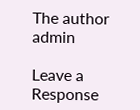The author admin

Leave a Response